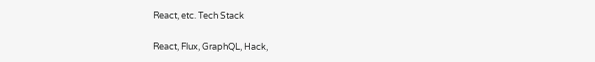React, etc. Tech Stack

React, Flux, GraphQL, Hack,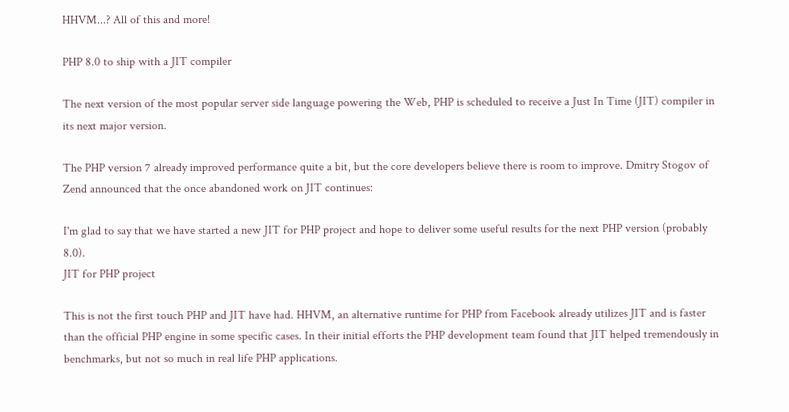HHVM...? All of this and more!

PHP 8.0 to ship with a JIT compiler

The next version of the most popular server side language powering the Web, PHP is scheduled to receive a Just In Time (JIT) compiler in its next major version.

The PHP version 7 already improved performance quite a bit, but the core developers believe there is room to improve. Dmitry Stogov of Zend announced that the once abandoned work on JIT continues:

I'm glad to say that we have started a new JIT for PHP project and hope to deliver some useful results for the next PHP version (probably 8.0).
JIT for PHP project

This is not the first touch PHP and JIT have had. HHVM, an alternative runtime for PHP from Facebook already utilizes JIT and is faster than the official PHP engine in some specific cases. In their initial efforts the PHP development team found that JIT helped tremendously in benchmarks, but not so much in real life PHP applications.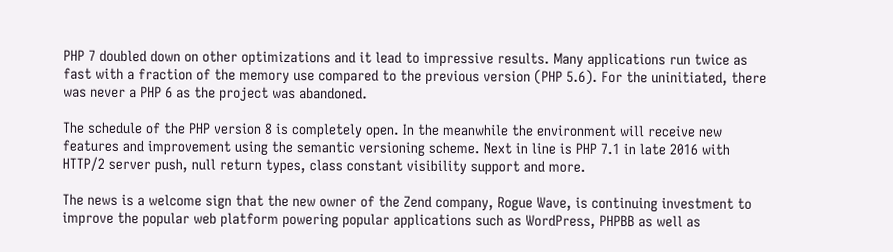PHP 7 doubled down on other optimizations and it lead to impressive results. Many applications run twice as fast with a fraction of the memory use compared to the previous version (PHP 5.6). For the uninitiated, there was never a PHP 6 as the project was abandoned.

The schedule of the PHP version 8 is completely open. In the meanwhile the environment will receive new features and improvement using the semantic versioning scheme. Next in line is PHP 7.1 in late 2016 with HTTP/2 server push, null return types, class constant visibility support and more.

The news is a welcome sign that the new owner of the Zend company, Rogue Wave, is continuing investment to improve the popular web platform powering popular applications such as WordPress, PHPBB as well as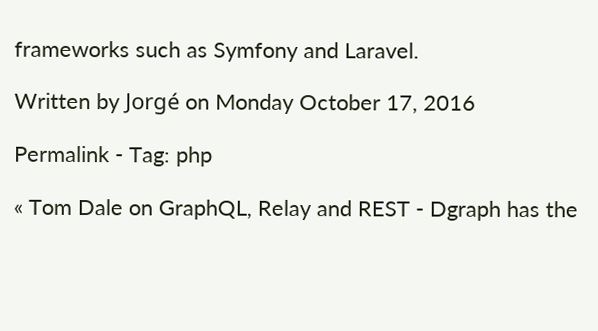frameworks such as Symfony and Laravel.

Written by Jorgé on Monday October 17, 2016

Permalink - Tag: php

« Tom Dale on GraphQL, Relay and REST - Dgraph has the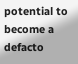potential to become a defacto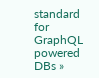standard for GraphQL powered DBs »